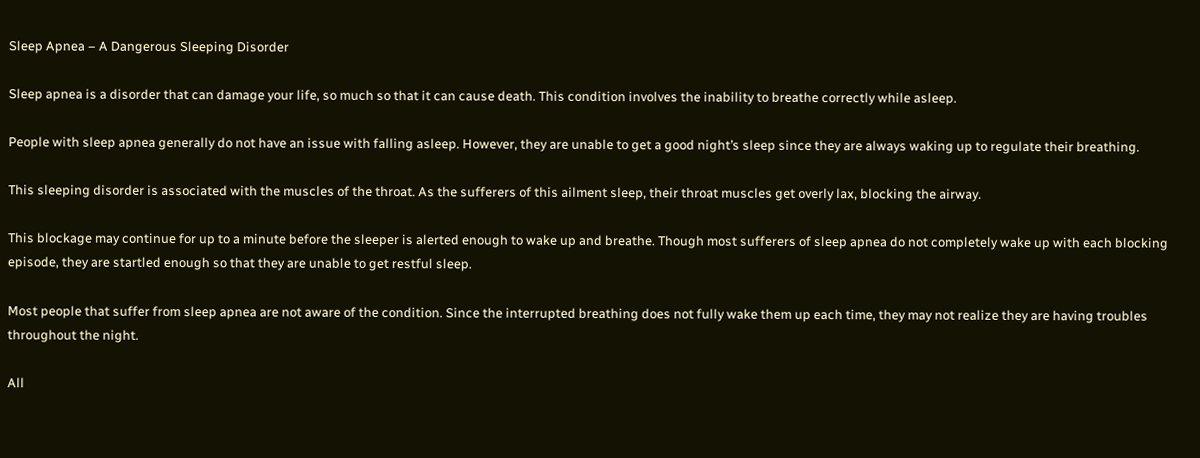Sleep Apnea – A Dangerous Sleeping Disorder

Sleep apnea is a disorder that can damage your life, so much so that it can cause death. This condition involves the inability to breathe correctly while asleep.

People with sleep apnea generally do not have an issue with falling asleep. However, they are unable to get a good night’s sleep since they are always waking up to regulate their breathing.

This sleeping disorder is associated with the muscles of the throat. As the sufferers of this ailment sleep, their throat muscles get overly lax, blocking the airway.

This blockage may continue for up to a minute before the sleeper is alerted enough to wake up and breathe. Though most sufferers of sleep apnea do not completely wake up with each blocking episode, they are startled enough so that they are unable to get restful sleep.

Most people that suffer from sleep apnea are not aware of the condition. Since the interrupted breathing does not fully wake them up each time, they may not realize they are having troubles throughout the night.

All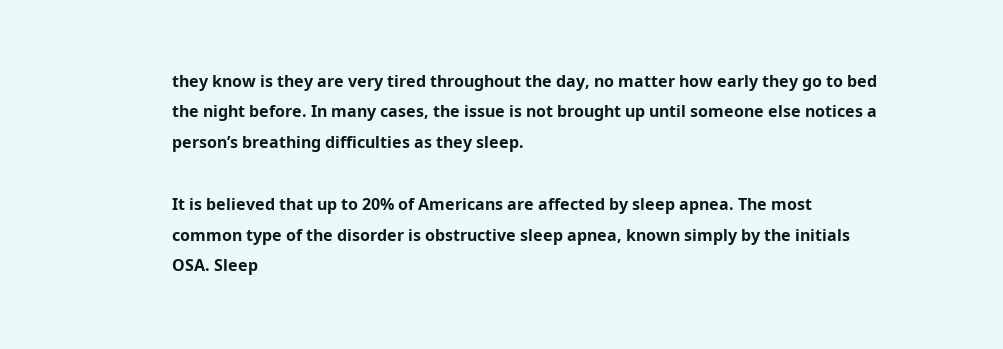they know is they are very tired throughout the day, no matter how early they go to bed the night before. In many cases, the issue is not brought up until someone else notices a person’s breathing difficulties as they sleep.

It is believed that up to 20% of Americans are affected by sleep apnea. The most common type of the disorder is obstructive sleep apnea, known simply by the initials OSA. Sleep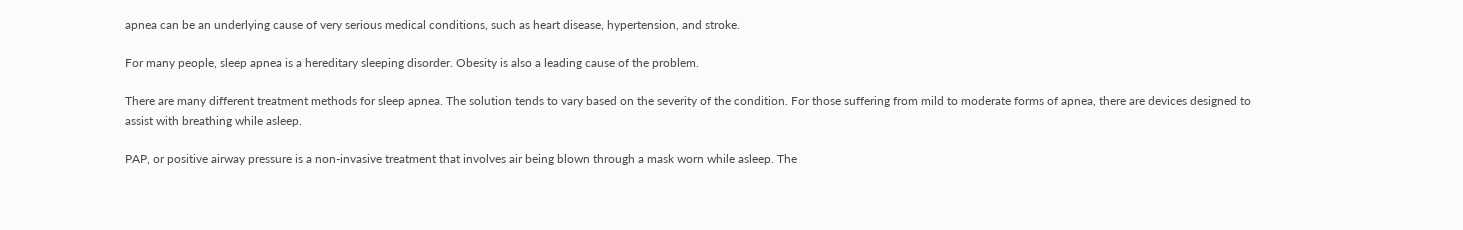apnea can be an underlying cause of very serious medical conditions, such as heart disease, hypertension, and stroke.

For many people, sleep apnea is a hereditary sleeping disorder. Obesity is also a leading cause of the problem.

There are many different treatment methods for sleep apnea. The solution tends to vary based on the severity of the condition. For those suffering from mild to moderate forms of apnea, there are devices designed to assist with breathing while asleep.

PAP, or positive airway pressure is a non-invasive treatment that involves air being blown through a mask worn while asleep. The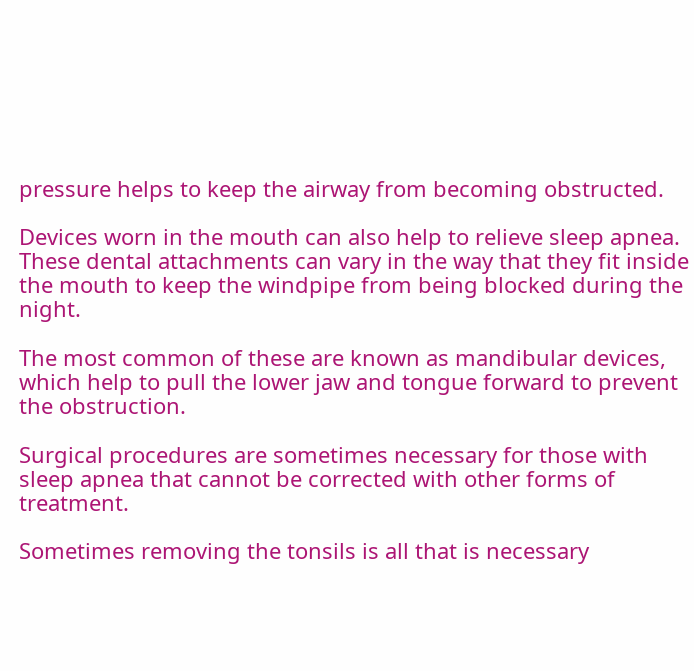pressure helps to keep the airway from becoming obstructed.

Devices worn in the mouth can also help to relieve sleep apnea. These dental attachments can vary in the way that they fit inside the mouth to keep the windpipe from being blocked during the night.

The most common of these are known as mandibular devices, which help to pull the lower jaw and tongue forward to prevent the obstruction.

Surgical procedures are sometimes necessary for those with sleep apnea that cannot be corrected with other forms of treatment.

Sometimes removing the tonsils is all that is necessary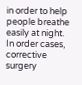in order to help people breathe easily at night. In order cases, corrective surgery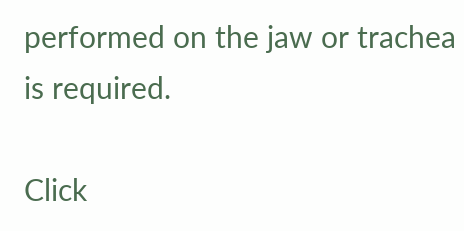performed on the jaw or trachea is required.

Click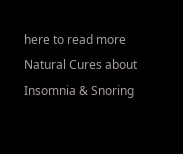here to read more Natural Cures about Insomnia & Snoring